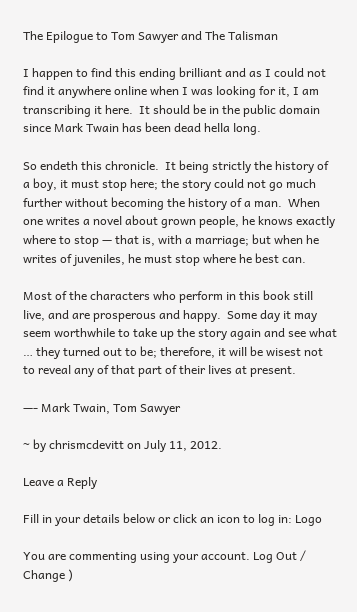The Epilogue to Tom Sawyer and The Talisman

I happen to find this ending brilliant and as I could not find it anywhere online when I was looking for it, I am transcribing it here.  It should be in the public domain since Mark Twain has been dead hella long.

So endeth this chronicle.  It being strictly the history of a boy, it must stop here; the story could not go much further without becoming the history of a man.  When one writes a novel about grown people, he knows exactly where to stop — that is, with a marriage; but when he writes of juveniles, he must stop where he best can.

Most of the characters who perform in this book still live, and are prosperous and happy.  Some day it may seem worthwhile to take up the story again and see what … they turned out to be; therefore, it will be wisest not to reveal any of that part of their lives at present.

—- Mark Twain, Tom Sawyer

~ by chrismcdevitt on July 11, 2012.

Leave a Reply

Fill in your details below or click an icon to log in: Logo

You are commenting using your account. Log Out /  Change )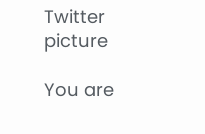Twitter picture

You are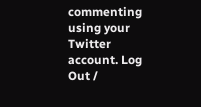commenting using your Twitter account. Log Out /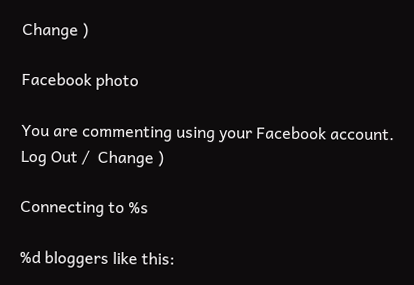Change )

Facebook photo

You are commenting using your Facebook account. Log Out /  Change )

Connecting to %s

%d bloggers like this: